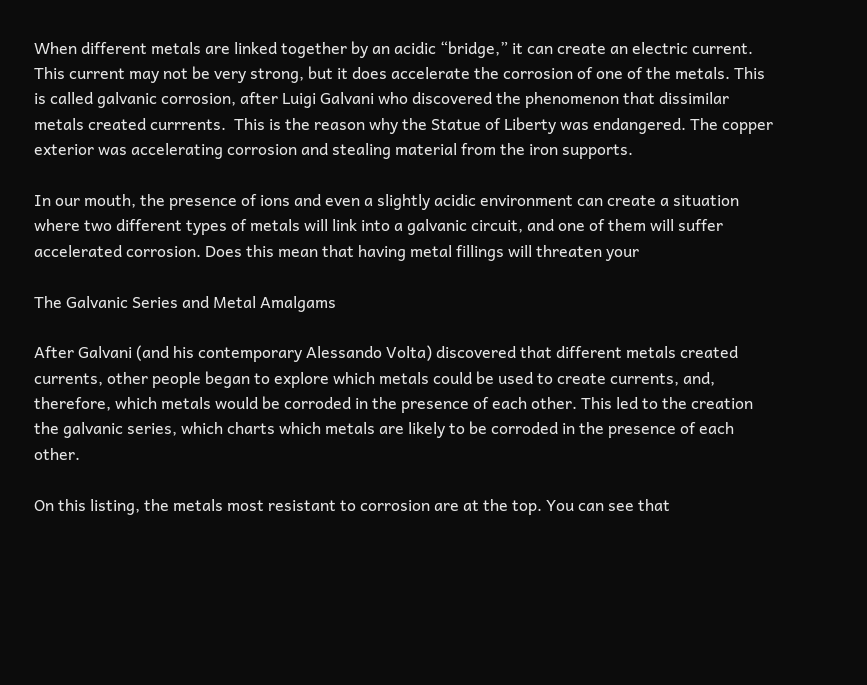When different metals are linked together by an acidic “bridge,” it can create an electric current. This current may not be very strong, but it does accelerate the corrosion of one of the metals. This is called galvanic corrosion, after Luigi Galvani who discovered the phenomenon that dissimilar metals created currrents.  This is the reason why the Statue of Liberty was endangered. The copper exterior was accelerating corrosion and stealing material from the iron supports.

In our mouth, the presence of ions and even a slightly acidic environment can create a situation where two different types of metals will link into a galvanic circuit, and one of them will suffer accelerated corrosion. Does this mean that having metal fillings will threaten your

The Galvanic Series and Metal Amalgams

After Galvani (and his contemporary Alessando Volta) discovered that different metals created currents, other people began to explore which metals could be used to create currents, and, therefore, which metals would be corroded in the presence of each other. This led to the creation the galvanic series, which charts which metals are likely to be corroded in the presence of each other.

On this listing, the metals most resistant to corrosion are at the top. You can see that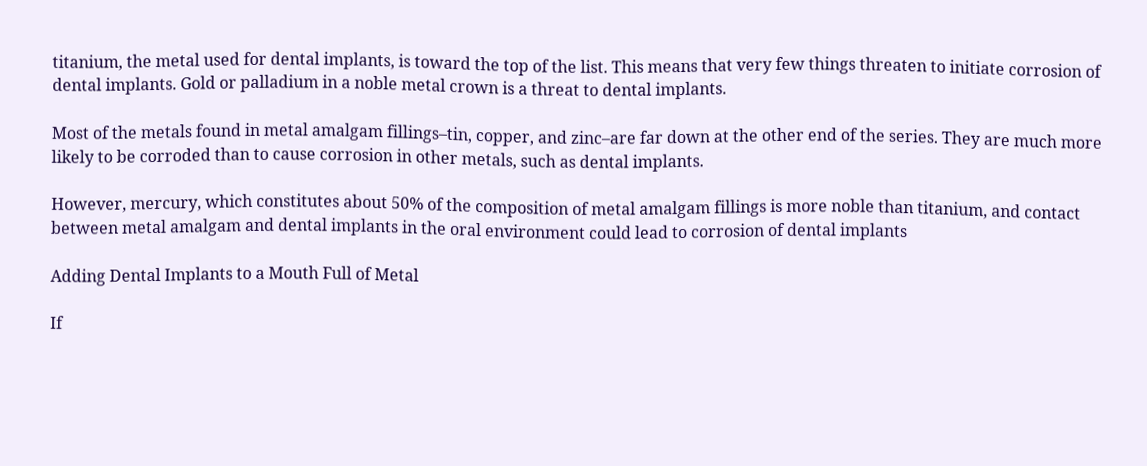titanium, the metal used for dental implants, is toward the top of the list. This means that very few things threaten to initiate corrosion of dental implants. Gold or palladium in a noble metal crown is a threat to dental implants.

Most of the metals found in metal amalgam fillings–tin, copper, and zinc–are far down at the other end of the series. They are much more likely to be corroded than to cause corrosion in other metals, such as dental implants.

However, mercury, which constitutes about 50% of the composition of metal amalgam fillings is more noble than titanium, and contact between metal amalgam and dental implants in the oral environment could lead to corrosion of dental implants

Adding Dental Implants to a Mouth Full of Metal

If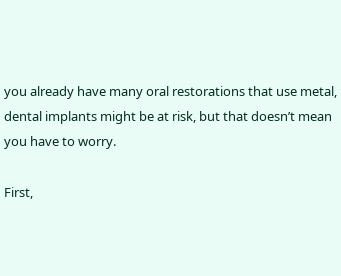you already have many oral restorations that use metal, dental implants might be at risk, but that doesn’t mean you have to worry.

First,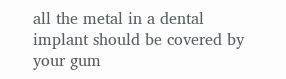all the metal in a dental implant should be covered by your gum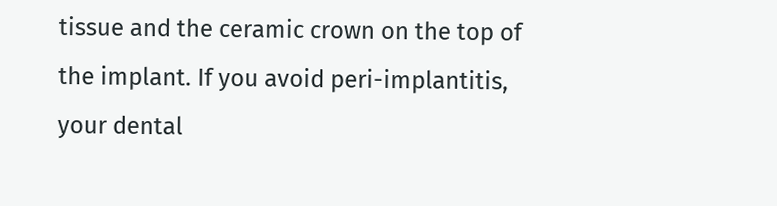tissue and the ceramic crown on the top of the implant. If you avoid peri-implantitis, your dental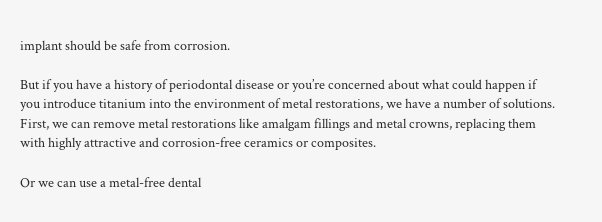implant should be safe from corrosion.

But if you have a history of periodontal disease or you’re concerned about what could happen if you introduce titanium into the environment of metal restorations, we have a number of solutions. First, we can remove metal restorations like amalgam fillings and metal crowns, replacing them with highly attractive and corrosion-free ceramics or composites.

Or we can use a metal-free dental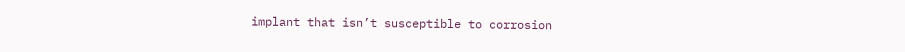implant that isn’t susceptible to corrosion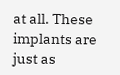at all. These implants are just as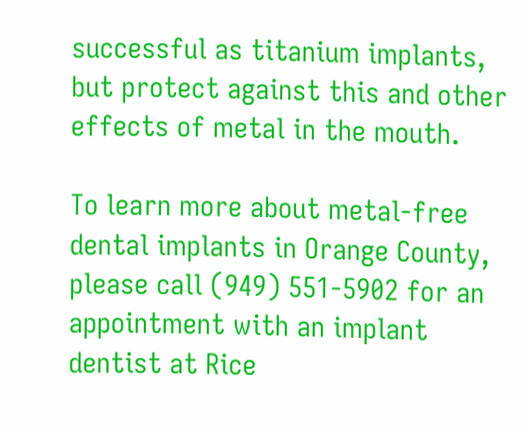successful as titanium implants, but protect against this and other effects of metal in the mouth.

To learn more about metal-free dental implants in Orange County, please call (949) 551-5902 for an appointment with an implant dentist at Rice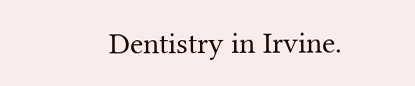Dentistry in Irvine.